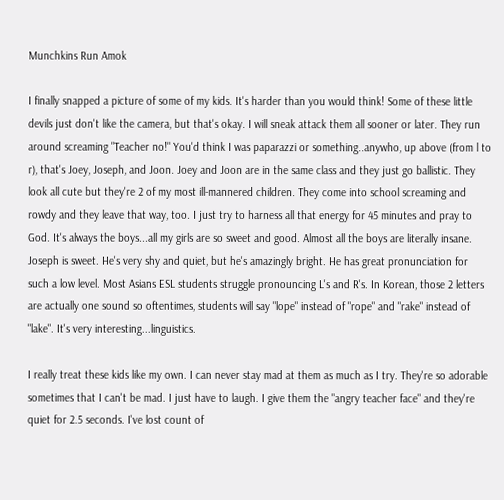Munchkins Run Amok

I finally snapped a picture of some of my kids. It's harder than you would think! Some of these little devils just don't like the camera, but that's okay. I will sneak attack them all sooner or later. They run around screaming "Teacher no!" You'd think I was paparazzi or something..anywho, up above (from l to r), that's Joey, Joseph, and Joon. Joey and Joon are in the same class and they just go ballistic. They look all cute but they're 2 of my most ill-mannered children. They come into school screaming and rowdy and they leave that way, too. I just try to harness all that energy for 45 minutes and pray to God. It's always the boys...all my girls are so sweet and good. Almost all the boys are literally insane. Joseph is sweet. He's very shy and quiet, but he's amazingly bright. He has great pronunciation for such a low level. Most Asians ESL students struggle pronouncing L's and R's. In Korean, those 2 letters are actually one sound so oftentimes, students will say "lope" instead of "rope" and "rake" instead of "lake". It's very interesting...linguistics.

I really treat these kids like my own. I can never stay mad at them as much as I try. They're so adorable sometimes that I can't be mad. I just have to laugh. I give them the "angry teacher face" and they're quiet for 2.5 seconds. I've lost count of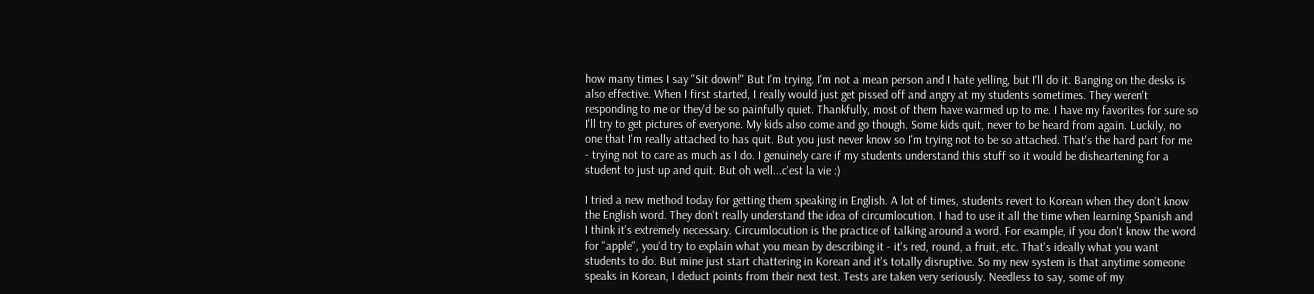how many times I say "Sit down!" But I'm trying. I'm not a mean person and I hate yelling, but I'll do it. Banging on the desks is also effective. When I first started, I really would just get pissed off and angry at my students sometimes. They weren't responding to me or they'd be so painfully quiet. Thankfully, most of them have warmed up to me. I have my favorites for sure so I'll try to get pictures of everyone. My kids also come and go though. Some kids quit, never to be heard from again. Luckily, no one that I'm really attached to has quit. But you just never know so I'm trying not to be so attached. That's the hard part for me - trying not to care as much as I do. I genuinely care if my students understand this stuff so it would be disheartening for a student to just up and quit. But oh well...c'est la vie :)

I tried a new method today for getting them speaking in English. A lot of times, students revert to Korean when they don't know the English word. They don't really understand the idea of circumlocution. I had to use it all the time when learning Spanish and I think it's extremely necessary. Circumlocution is the practice of talking around a word. For example, if you don't know the word for "apple", you'd try to explain what you mean by describing it - it's red, round, a fruit, etc. That's ideally what you want students to do. But mine just start chattering in Korean and it's totally disruptive. So my new system is that anytime someone speaks in Korean, I deduct points from their next test. Tests are taken very seriously. Needless to say, some of my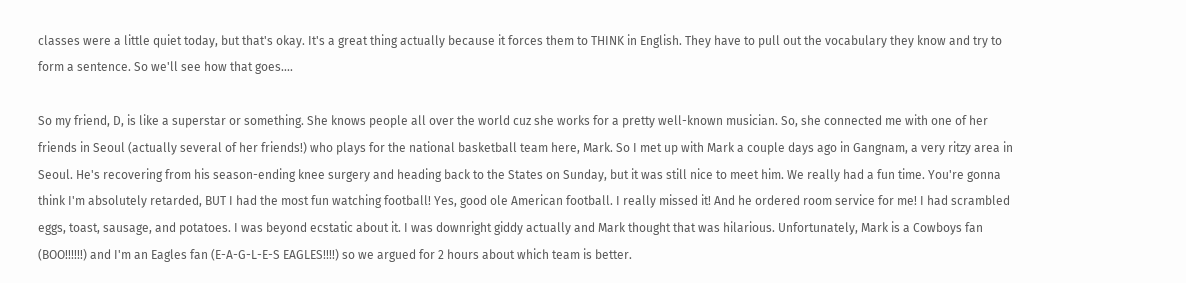classes were a little quiet today, but that's okay. It's a great thing actually because it forces them to THINK in English. They have to pull out the vocabulary they know and try to form a sentence. So we'll see how that goes....

So my friend, D, is like a superstar or something. She knows people all over the world cuz she works for a pretty well-known musician. So, she connected me with one of her friends in Seoul (actually several of her friends!) who plays for the national basketball team here, Mark. So I met up with Mark a couple days ago in Gangnam, a very ritzy area in Seoul. He's recovering from his season-ending knee surgery and heading back to the States on Sunday, but it was still nice to meet him. We really had a fun time. You're gonna think I'm absolutely retarded, BUT I had the most fun watching football! Yes, good ole American football. I really missed it! And he ordered room service for me! I had scrambled eggs, toast, sausage, and potatoes. I was beyond ecstatic about it. I was downright giddy actually and Mark thought that was hilarious. Unfortunately, Mark is a Cowboys fan (BOO!!!!!!) and I'm an Eagles fan (E-A-G-L-E-S EAGLES!!!!) so we argued for 2 hours about which team is better.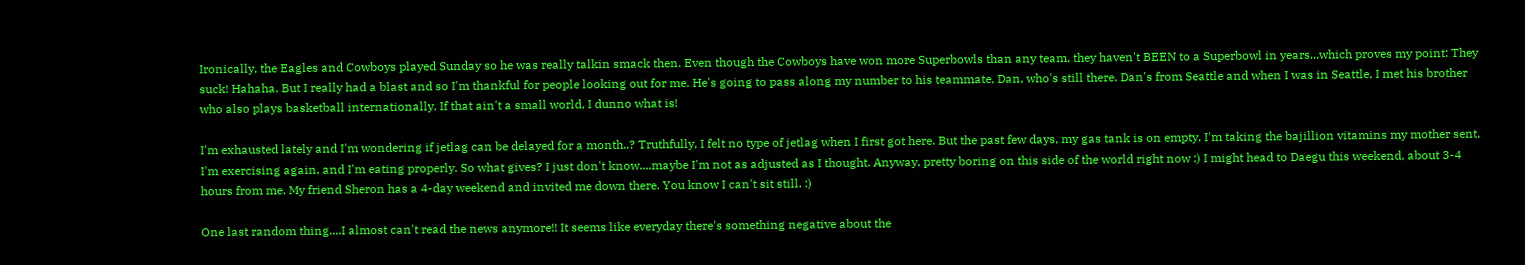Ironically, the Eagles and Cowboys played Sunday so he was really talkin smack then. Even though the Cowboys have won more Superbowls than any team, they haven't BEEN to a Superbowl in years...which proves my point: They suck! Hahaha. But I really had a blast and so I'm thankful for people looking out for me. He's going to pass along my number to his teammate, Dan, who's still there. Dan's from Seattle and when I was in Seattle, I met his brother who also plays basketball internationally. If that ain't a small world, I dunno what is!

I'm exhausted lately and I'm wondering if jetlag can be delayed for a month..? Truthfully, I felt no type of jetlag when I first got here. But the past few days, my gas tank is on empty. I'm taking the bajillion vitamins my mother sent, I'm exercising again, and I'm eating properly. So what gives? I just don't know....maybe I'm not as adjusted as I thought. Anyway, pretty boring on this side of the world right now :) I might head to Daegu this weekend, about 3-4 hours from me. My friend Sheron has a 4-day weekend and invited me down there. You know I can't sit still. :)

One last random thing....I almost can't read the news anymore!! It seems like everyday there's something negative about the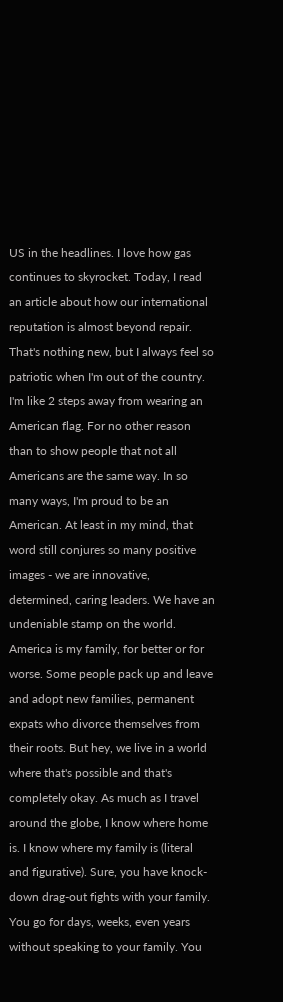US in the headlines. I love how gas continues to skyrocket. Today, I read an article about how our international reputation is almost beyond repair. That's nothing new, but I always feel so patriotic when I'm out of the country. I'm like 2 steps away from wearing an American flag. For no other reason than to show people that not all Americans are the same way. In so many ways, I'm proud to be an American. At least in my mind, that word still conjures so many positive images - we are innovative, determined, caring leaders. We have an undeniable stamp on the world. America is my family, for better or for worse. Some people pack up and leave and adopt new families, permanent expats who divorce themselves from their roots. But hey, we live in a world where that's possible and that's completely okay. As much as I travel around the globe, I know where home is. I know where my family is (literal and figurative). Sure, you have knock-down drag-out fights with your family. You go for days, weeks, even years without speaking to your family. You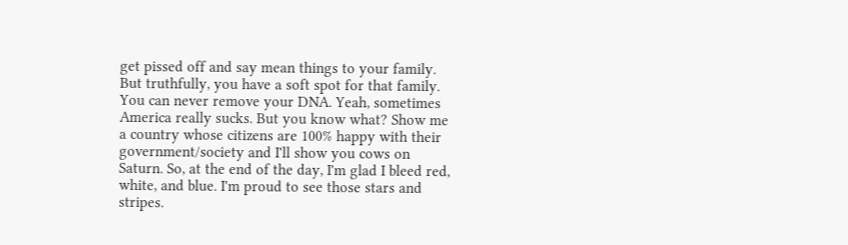get pissed off and say mean things to your family. But truthfully, you have a soft spot for that family. You can never remove your DNA. Yeah, sometimes America really sucks. But you know what? Show me a country whose citizens are 100% happy with their government/society and I'll show you cows on Saturn. So, at the end of the day, I'm glad I bleed red, white, and blue. I'm proud to see those stars and stripes.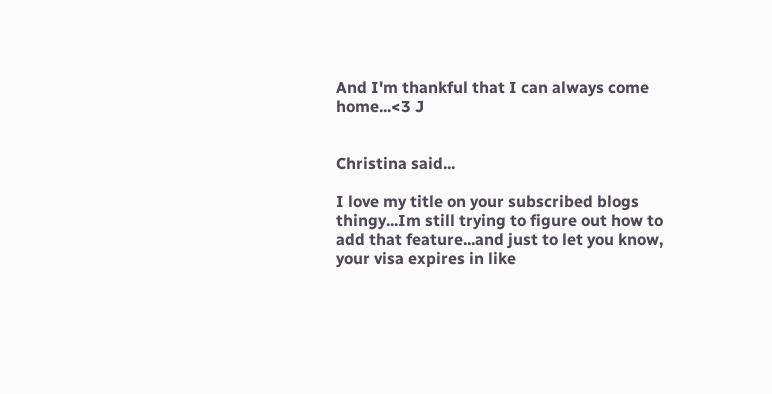And I'm thankful that I can always come home...<3 J


Christina said...

I love my title on your subscribed blogs thingy...Im still trying to figure out how to add that feature...and just to let you know, your visa expires in like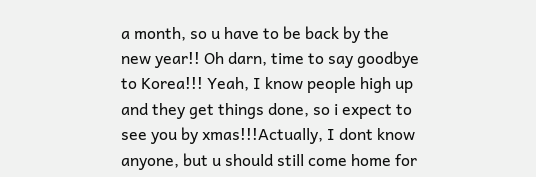a month, so u have to be back by the new year!! Oh darn, time to say goodbye to Korea!!! Yeah, I know people high up and they get things done, so i expect to see you by xmas!!!Actually, I dont know anyone, but u should still come home for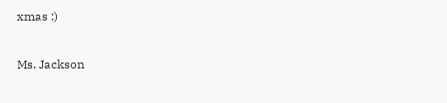xmas :)

Ms. Jackson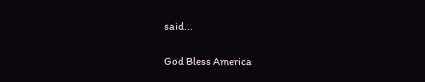said...

God Bless America